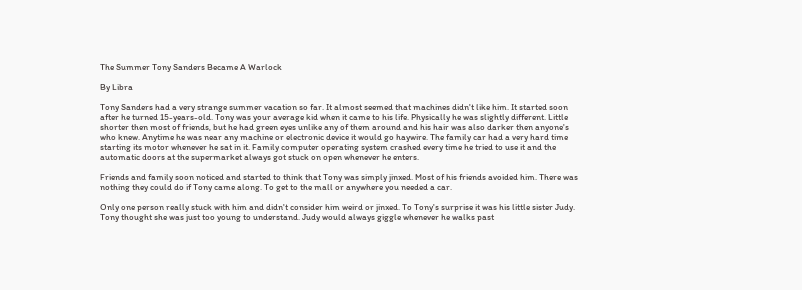The Summer Tony Sanders Became A Warlock

By Libra

Tony Sanders had a very strange summer vacation so far. It almost seemed that machines didn't like him. It started soon after he turned 15-years-old. Tony was your average kid when it came to his life. Physically he was slightly different. Little shorter then most of friends, but he had green eyes unlike any of them around and his hair was also darker then anyone's who knew. Anytime he was near any machine or electronic device it would go haywire. The family car had a very hard time starting its motor whenever he sat in it. Family computer operating system crashed every time he tried to use it and the automatic doors at the supermarket always got stuck on open whenever he enters.

Friends and family soon noticed and started to think that Tony was simply jinxed. Most of his friends avoided him. There was nothing they could do if Tony came along. To get to the mall or anywhere you needed a car.

Only one person really stuck with him and didn't consider him weird or jinxed. To Tony's surprise it was his little sister Judy. Tony thought she was just too young to understand. Judy would always giggle whenever he walks past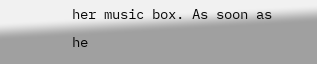her music box. As soon as he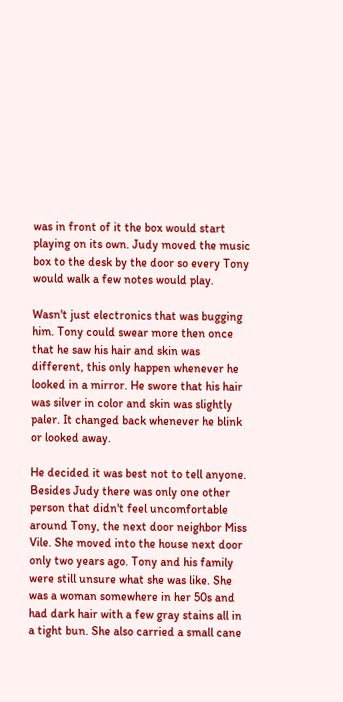was in front of it the box would start playing on its own. Judy moved the music box to the desk by the door so every Tony would walk a few notes would play.

Wasn't just electronics that was bugging him. Tony could swear more then once that he saw his hair and skin was different, this only happen whenever he looked in a mirror. He swore that his hair was silver in color and skin was slightly paler. It changed back whenever he blink or looked away.

He decided it was best not to tell anyone. Besides Judy there was only one other person that didn't feel uncomfortable around Tony, the next door neighbor Miss Vile. She moved into the house next door only two years ago. Tony and his family were still unsure what she was like. She was a woman somewhere in her 50s and had dark hair with a few gray stains all in a tight bun. She also carried a small cane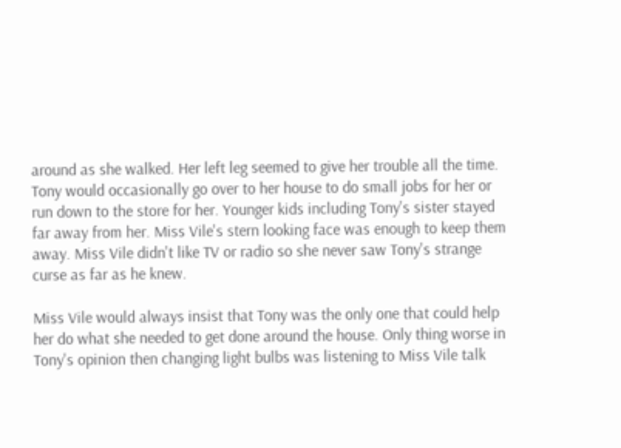around as she walked. Her left leg seemed to give her trouble all the time. Tony would occasionally go over to her house to do small jobs for her or run down to the store for her. Younger kids including Tony's sister stayed far away from her. Miss Vile's stern looking face was enough to keep them away. Miss Vile didn't like TV or radio so she never saw Tony's strange curse as far as he knew.

Miss Vile would always insist that Tony was the only one that could help her do what she needed to get done around the house. Only thing worse in Tony's opinion then changing light bulbs was listening to Miss Vile talk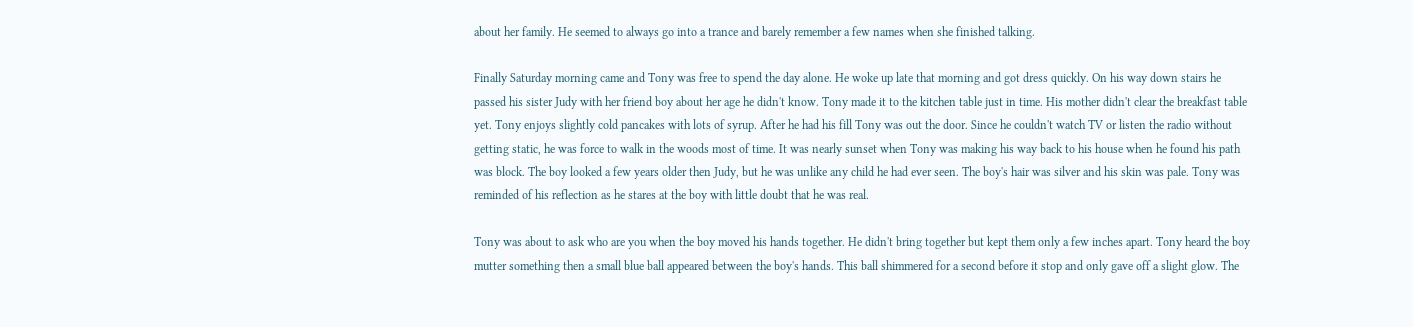about her family. He seemed to always go into a trance and barely remember a few names when she finished talking.

Finally Saturday morning came and Tony was free to spend the day alone. He woke up late that morning and got dress quickly. On his way down stairs he passed his sister Judy with her friend boy about her age he didn't know. Tony made it to the kitchen table just in time. His mother didn't clear the breakfast table yet. Tony enjoys slightly cold pancakes with lots of syrup. After he had his fill Tony was out the door. Since he couldn't watch TV or listen the radio without getting static, he was force to walk in the woods most of time. It was nearly sunset when Tony was making his way back to his house when he found his path was block. The boy looked a few years older then Judy, but he was unlike any child he had ever seen. The boy's hair was silver and his skin was pale. Tony was reminded of his reflection as he stares at the boy with little doubt that he was real.

Tony was about to ask who are you when the boy moved his hands together. He didn't bring together but kept them only a few inches apart. Tony heard the boy mutter something then a small blue ball appeared between the boy's hands. This ball shimmered for a second before it stop and only gave off a slight glow. The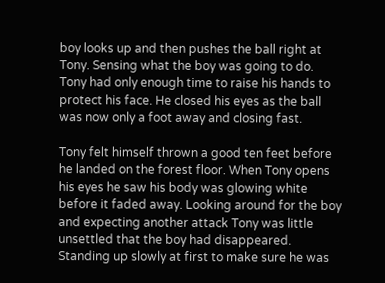boy looks up and then pushes the ball right at Tony. Sensing what the boy was going to do. Tony had only enough time to raise his hands to protect his face. He closed his eyes as the ball was now only a foot away and closing fast.

Tony felt himself thrown a good ten feet before he landed on the forest floor. When Tony opens his eyes he saw his body was glowing white before it faded away. Looking around for the boy and expecting another attack Tony was little unsettled that the boy had disappeared. Standing up slowly at first to make sure he was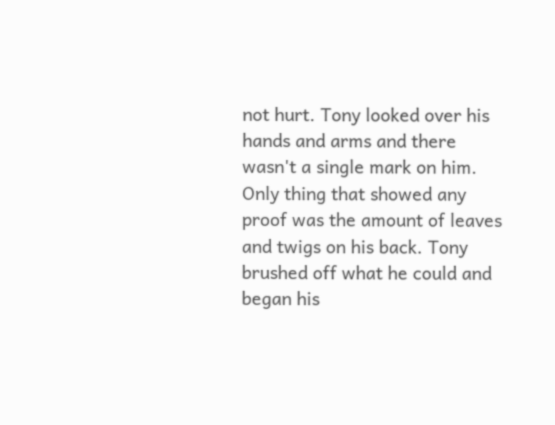not hurt. Tony looked over his hands and arms and there wasn't a single mark on him. Only thing that showed any proof was the amount of leaves and twigs on his back. Tony brushed off what he could and began his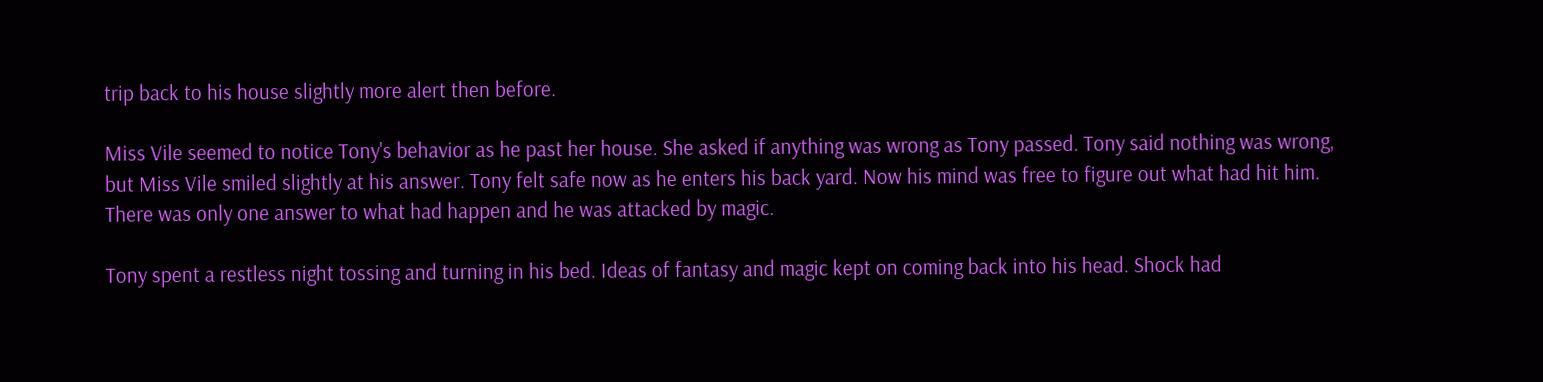trip back to his house slightly more alert then before.

Miss Vile seemed to notice Tony's behavior as he past her house. She asked if anything was wrong as Tony passed. Tony said nothing was wrong, but Miss Vile smiled slightly at his answer. Tony felt safe now as he enters his back yard. Now his mind was free to figure out what had hit him. There was only one answer to what had happen and he was attacked by magic.

Tony spent a restless night tossing and turning in his bed. Ideas of fantasy and magic kept on coming back into his head. Shock had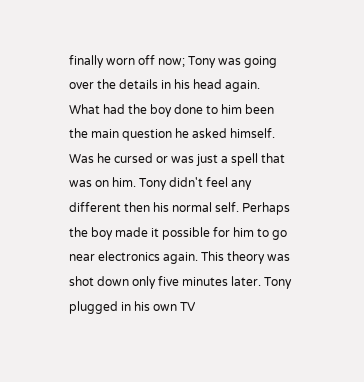finally worn off now; Tony was going over the details in his head again. What had the boy done to him been the main question he asked himself. Was he cursed or was just a spell that was on him. Tony didn't feel any different then his normal self. Perhaps the boy made it possible for him to go near electronics again. This theory was shot down only five minutes later. Tony plugged in his own TV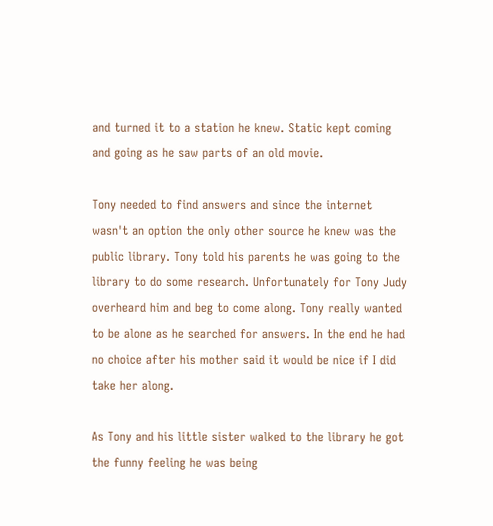and turned it to a station he knew. Static kept coming and going as he saw parts of an old movie.

Tony needed to find answers and since the internet wasn't an option the only other source he knew was the public library. Tony told his parents he was going to the library to do some research. Unfortunately for Tony Judy overheard him and beg to come along. Tony really wanted to be alone as he searched for answers. In the end he had no choice after his mother said it would be nice if I did take her along.

As Tony and his little sister walked to the library he got the funny feeling he was being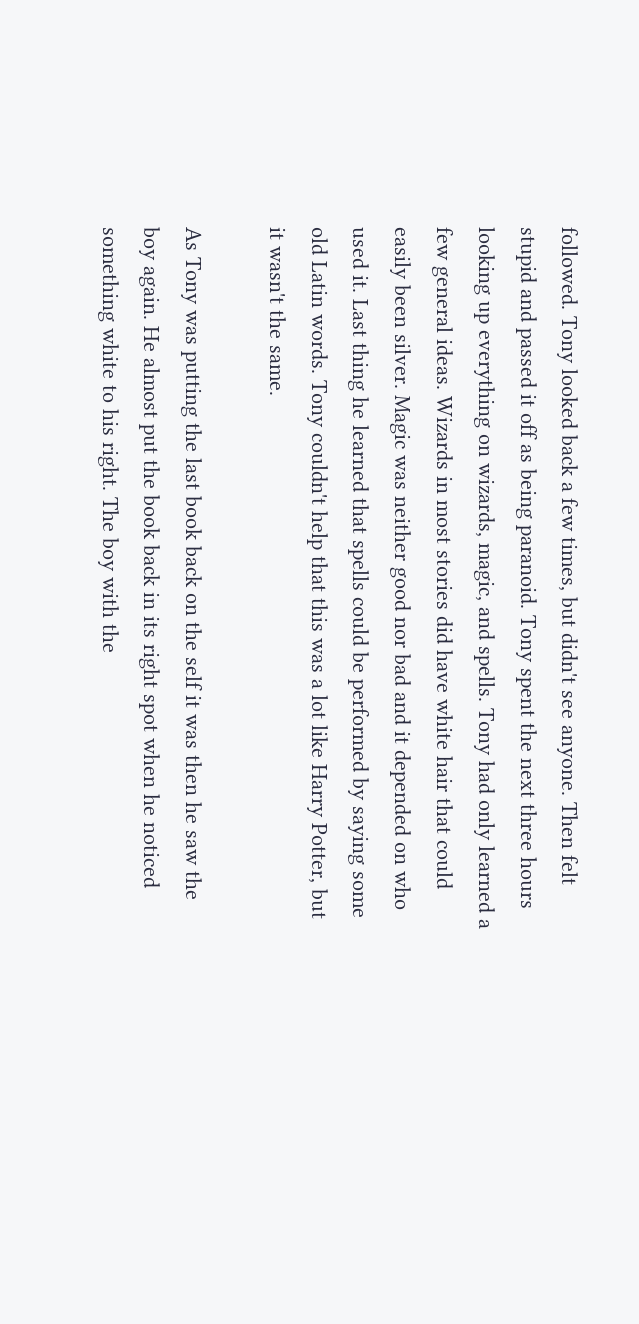followed. Tony looked back a few times, but didn't see anyone. Then felt stupid and passed it off as being paranoid. Tony spent the next three hours looking up everything on wizards, magic, and spells. Tony had only learned a few general ideas. Wizards in most stories did have white hair that could easily been silver. Magic was neither good nor bad and it depended on who used it. Last thing he learned that spells could be performed by saying some old Latin words. Tony couldn't help that this was a lot like Harry Potter, but it wasn't the same.

As Tony was putting the last book back on the self it was then he saw the boy again. He almost put the book back in its right spot when he noticed something white to his right. The boy with the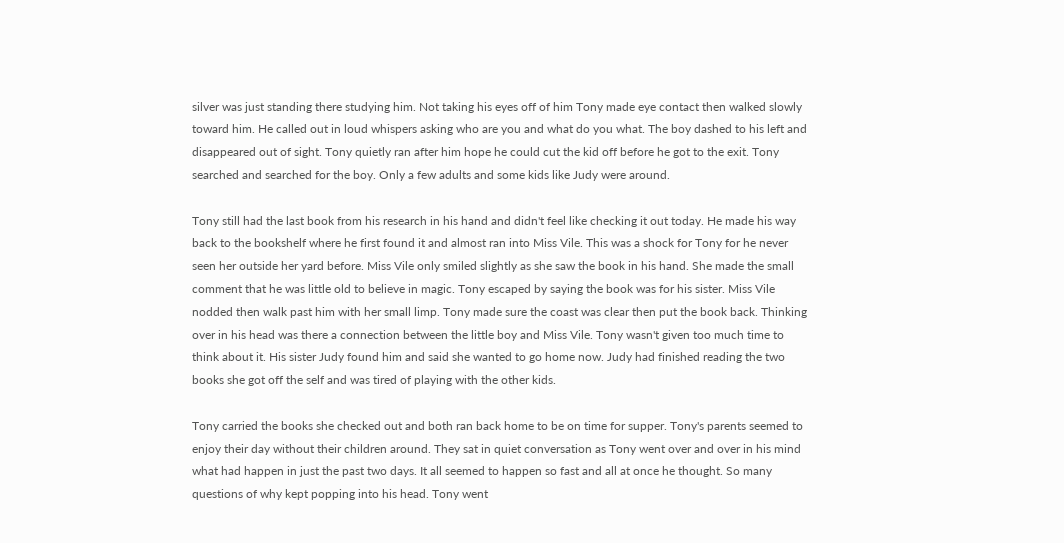silver was just standing there studying him. Not taking his eyes off of him Tony made eye contact then walked slowly toward him. He called out in loud whispers asking who are you and what do you what. The boy dashed to his left and disappeared out of sight. Tony quietly ran after him hope he could cut the kid off before he got to the exit. Tony searched and searched for the boy. Only a few adults and some kids like Judy were around.

Tony still had the last book from his research in his hand and didn't feel like checking it out today. He made his way back to the bookshelf where he first found it and almost ran into Miss Vile. This was a shock for Tony for he never seen her outside her yard before. Miss Vile only smiled slightly as she saw the book in his hand. She made the small comment that he was little old to believe in magic. Tony escaped by saying the book was for his sister. Miss Vile nodded then walk past him with her small limp. Tony made sure the coast was clear then put the book back. Thinking over in his head was there a connection between the little boy and Miss Vile. Tony wasn't given too much time to think about it. His sister Judy found him and said she wanted to go home now. Judy had finished reading the two books she got off the self and was tired of playing with the other kids.

Tony carried the books she checked out and both ran back home to be on time for supper. Tony's parents seemed to enjoy their day without their children around. They sat in quiet conversation as Tony went over and over in his mind what had happen in just the past two days. It all seemed to happen so fast and all at once he thought. So many questions of why kept popping into his head. Tony went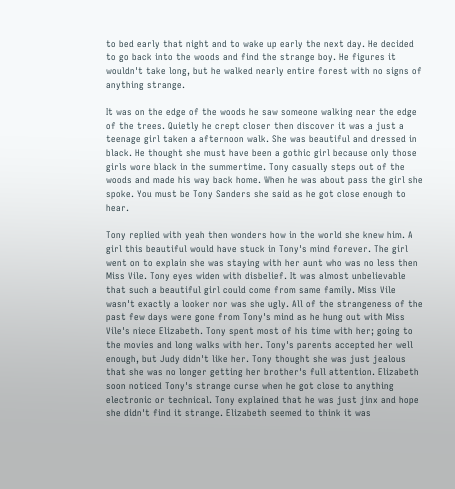to bed early that night and to wake up early the next day. He decided to go back into the woods and find the strange boy. He figures it wouldn't take long, but he walked nearly entire forest with no signs of anything strange.

It was on the edge of the woods he saw someone walking near the edge of the trees. Quietly he crept closer then discover it was a just a teenage girl taken a afternoon walk. She was beautiful and dressed in black. He thought she must have been a gothic girl because only those girls wore black in the summertime. Tony casually steps out of the woods and made his way back home. When he was about pass the girl she spoke. You must be Tony Sanders she said as he got close enough to hear.

Tony replied with yeah then wonders how in the world she knew him. A girl this beautiful would have stuck in Tony's mind forever. The girl went on to explain she was staying with her aunt who was no less then Miss Vile. Tony eyes widen with disbelief. It was almost unbelievable that such a beautiful girl could come from same family. Miss Vile wasn't exactly a looker nor was she ugly. All of the strangeness of the past few days were gone from Tony's mind as he hung out with Miss Vile's niece Elizabeth. Tony spent most of his time with her; going to the movies and long walks with her. Tony's parents accepted her well enough, but Judy didn't like her. Tony thought she was just jealous that she was no longer getting her brother's full attention. Elizabeth soon noticed Tony's strange curse when he got close to anything electronic or technical. Tony explained that he was just jinx and hope she didn't find it strange. Elizabeth seemed to think it was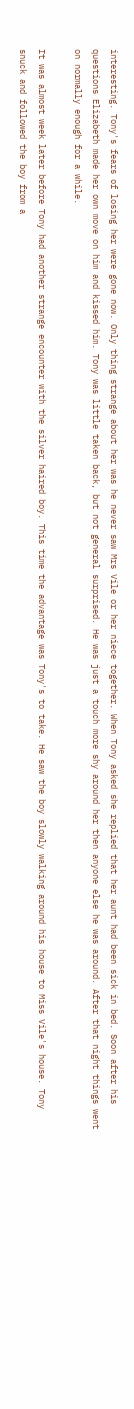interesting. Tony's fears of losing her were gone now. Only thing strange about her was he never saw Mrs Vile or her niece together. When Tony asked she replied that her aunt had been sick in bed. Soon after his questions Elizabeth made her own move on him and kissed him. Tony was little taken back, but not general surprised. He was just a touch more shy around her then anyone else he was around. After that night things went on normally enough for a while.

It was almost week later before Tony had another strange encounter with the silver haired boy. This time the advantage was Tony's to take. He saw the boy slowly walking around his house to Miss Vile's house. Tony snuck and followed the boy from a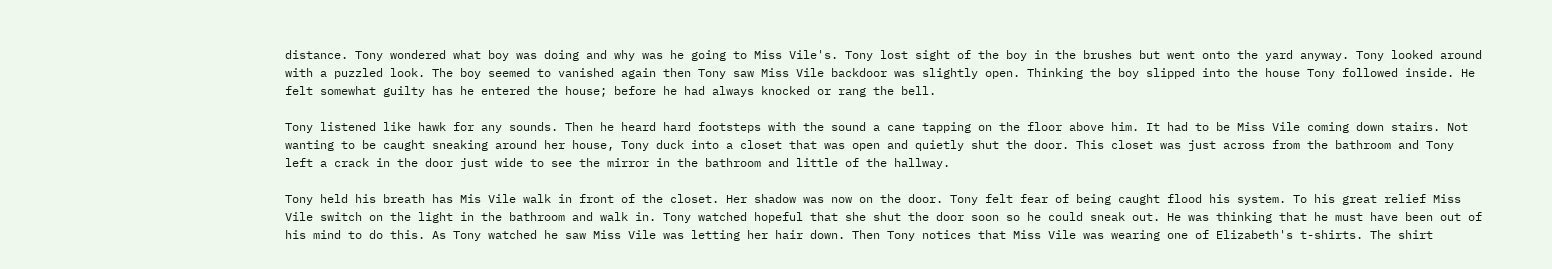distance. Tony wondered what boy was doing and why was he going to Miss Vile's. Tony lost sight of the boy in the brushes but went onto the yard anyway. Tony looked around with a puzzled look. The boy seemed to vanished again then Tony saw Miss Vile backdoor was slightly open. Thinking the boy slipped into the house Tony followed inside. He felt somewhat guilty has he entered the house; before he had always knocked or rang the bell.

Tony listened like hawk for any sounds. Then he heard hard footsteps with the sound a cane tapping on the floor above him. It had to be Miss Vile coming down stairs. Not wanting to be caught sneaking around her house, Tony duck into a closet that was open and quietly shut the door. This closet was just across from the bathroom and Tony left a crack in the door just wide to see the mirror in the bathroom and little of the hallway.

Tony held his breath has Mis Vile walk in front of the closet. Her shadow was now on the door. Tony felt fear of being caught flood his system. To his great relief Miss Vile switch on the light in the bathroom and walk in. Tony watched hopeful that she shut the door soon so he could sneak out. He was thinking that he must have been out of his mind to do this. As Tony watched he saw Miss Vile was letting her hair down. Then Tony notices that Miss Vile was wearing one of Elizabeth's t-shirts. The shirt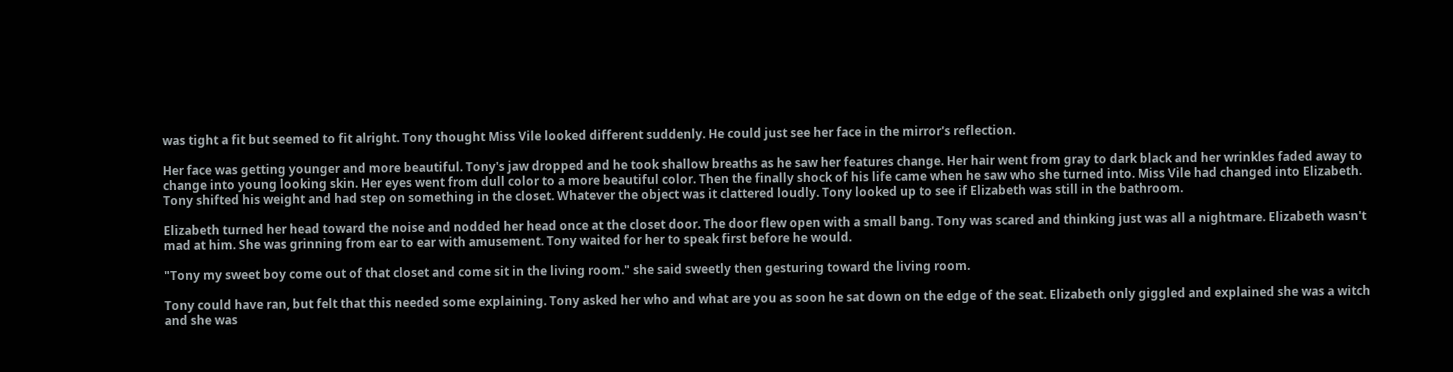was tight a fit but seemed to fit alright. Tony thought Miss Vile looked different suddenly. He could just see her face in the mirror's reflection.

Her face was getting younger and more beautiful. Tony's jaw dropped and he took shallow breaths as he saw her features change. Her hair went from gray to dark black and her wrinkles faded away to change into young looking skin. Her eyes went from dull color to a more beautiful color. Then the finally shock of his life came when he saw who she turned into. Miss Vile had changed into Elizabeth. Tony shifted his weight and had step on something in the closet. Whatever the object was it clattered loudly. Tony looked up to see if Elizabeth was still in the bathroom.

Elizabeth turned her head toward the noise and nodded her head once at the closet door. The door flew open with a small bang. Tony was scared and thinking just was all a nightmare. Elizabeth wasn't mad at him. She was grinning from ear to ear with amusement. Tony waited for her to speak first before he would.

"Tony my sweet boy come out of that closet and come sit in the living room." she said sweetly then gesturing toward the living room.

Tony could have ran, but felt that this needed some explaining. Tony asked her who and what are you as soon he sat down on the edge of the seat. Elizabeth only giggled and explained she was a witch and she was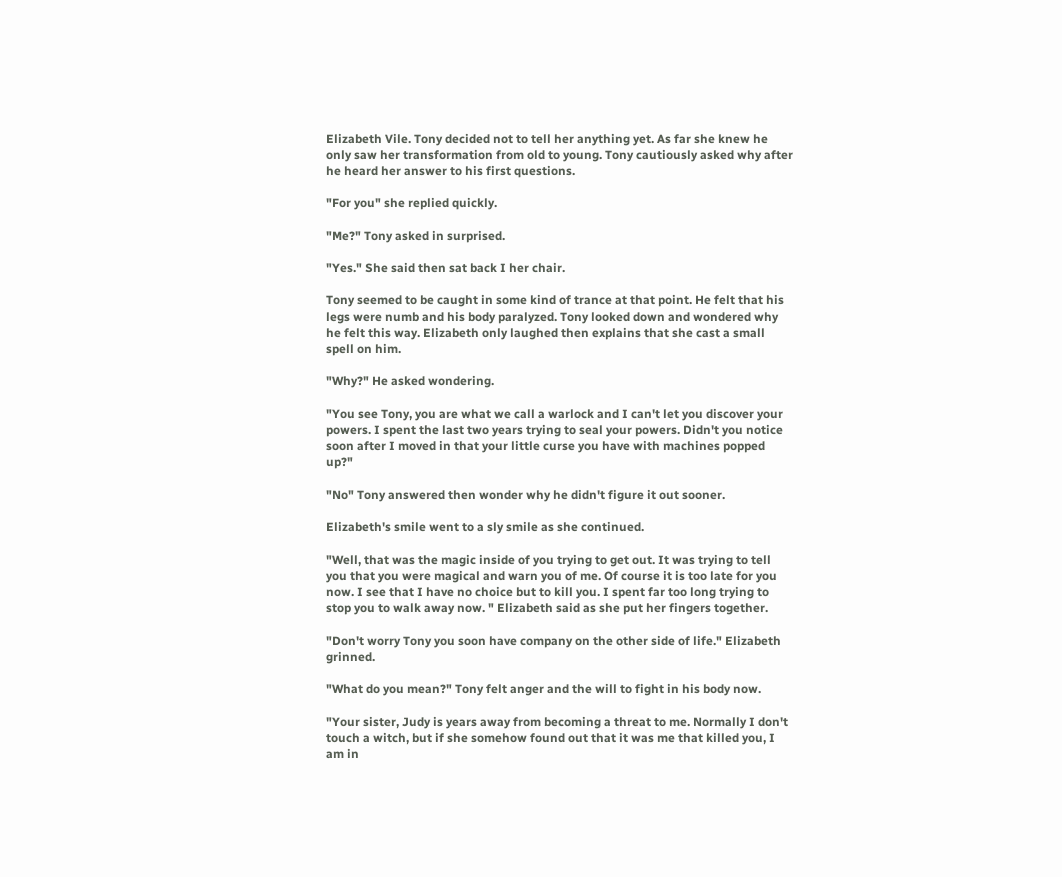Elizabeth Vile. Tony decided not to tell her anything yet. As far she knew he only saw her transformation from old to young. Tony cautiously asked why after he heard her answer to his first questions.

"For you" she replied quickly.

"Me?" Tony asked in surprised.

"Yes." She said then sat back I her chair.

Tony seemed to be caught in some kind of trance at that point. He felt that his legs were numb and his body paralyzed. Tony looked down and wondered why he felt this way. Elizabeth only laughed then explains that she cast a small spell on him.

"Why?" He asked wondering.

"You see Tony, you are what we call a warlock and I can't let you discover your powers. I spent the last two years trying to seal your powers. Didn't you notice soon after I moved in that your little curse you have with machines popped up?"

"No" Tony answered then wonder why he didn't figure it out sooner.

Elizabeth's smile went to a sly smile as she continued.

"Well, that was the magic inside of you trying to get out. It was trying to tell you that you were magical and warn you of me. Of course it is too late for you now. I see that I have no choice but to kill you. I spent far too long trying to stop you to walk away now. " Elizabeth said as she put her fingers together.

"Don't worry Tony you soon have company on the other side of life." Elizabeth grinned.

"What do you mean?" Tony felt anger and the will to fight in his body now.

"Your sister, Judy is years away from becoming a threat to me. Normally I don't touch a witch, but if she somehow found out that it was me that killed you, I am in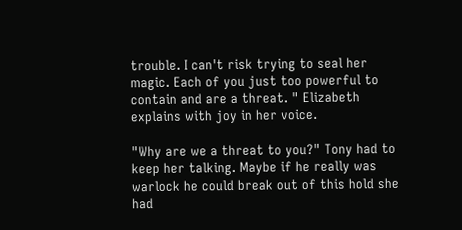trouble. I can't risk trying to seal her magic. Each of you just too powerful to contain and are a threat. " Elizabeth explains with joy in her voice.

"Why are we a threat to you?" Tony had to keep her talking. Maybe if he really was warlock he could break out of this hold she had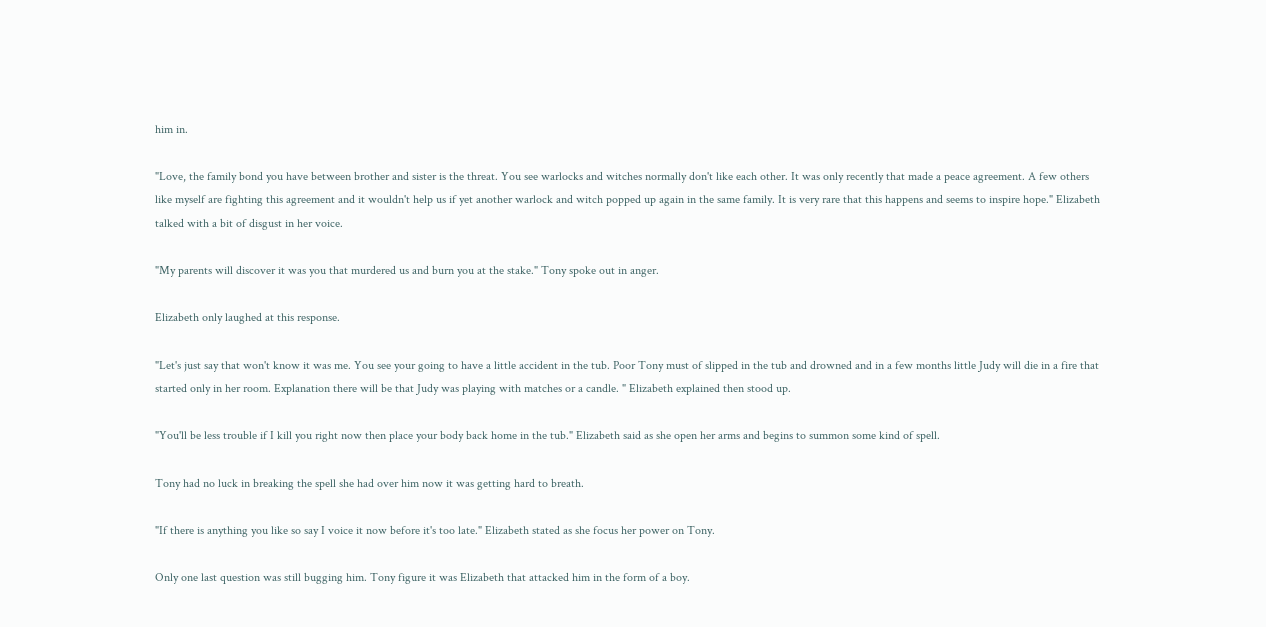him in.

"Love, the family bond you have between brother and sister is the threat. You see warlocks and witches normally don't like each other. It was only recently that made a peace agreement. A few others like myself are fighting this agreement and it wouldn't help us if yet another warlock and witch popped up again in the same family. It is very rare that this happens and seems to inspire hope." Elizabeth talked with a bit of disgust in her voice.

"My parents will discover it was you that murdered us and burn you at the stake." Tony spoke out in anger.

Elizabeth only laughed at this response.

"Let's just say that won't know it was me. You see your going to have a little accident in the tub. Poor Tony must of slipped in the tub and drowned and in a few months little Judy will die in a fire that started only in her room. Explanation there will be that Judy was playing with matches or a candle. " Elizabeth explained then stood up.

"You'll be less trouble if I kill you right now then place your body back home in the tub." Elizabeth said as she open her arms and begins to summon some kind of spell.

Tony had no luck in breaking the spell she had over him now it was getting hard to breath.

"If there is anything you like so say I voice it now before it's too late." Elizabeth stated as she focus her power on Tony.

Only one last question was still bugging him. Tony figure it was Elizabeth that attacked him in the form of a boy.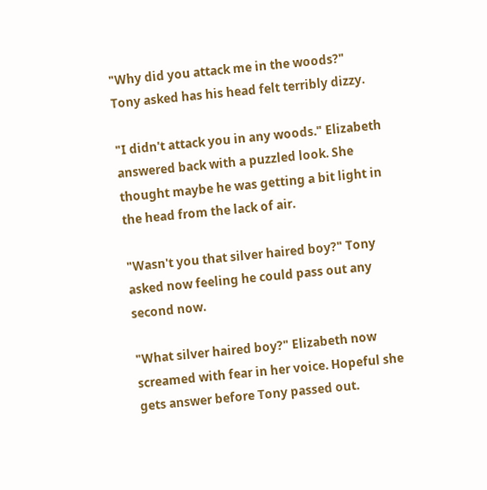"Why did you attack me in the woods?" Tony asked has his head felt terribly dizzy.

"I didn't attack you in any woods." Elizabeth answered back with a puzzled look. She thought maybe he was getting a bit light in the head from the lack of air.

"Wasn't you that silver haired boy?" Tony asked now feeling he could pass out any second now.

"What silver haired boy?" Elizabeth now screamed with fear in her voice. Hopeful she gets answer before Tony passed out.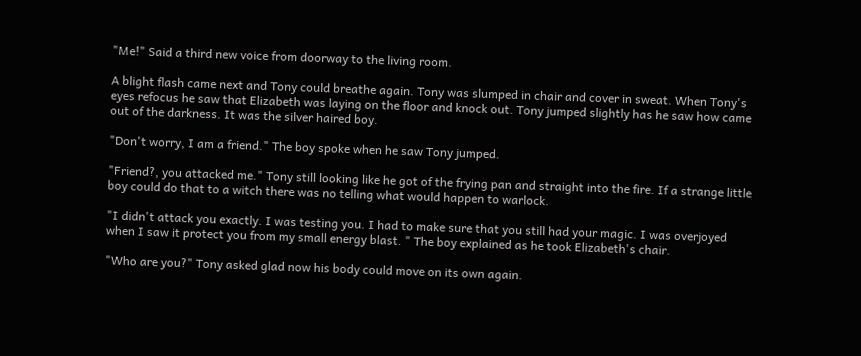"Me!" Said a third new voice from doorway to the living room.

A blight flash came next and Tony could breathe again. Tony was slumped in chair and cover in sweat. When Tony's eyes refocus he saw that Elizabeth was laying on the floor and knock out. Tony jumped slightly has he saw how came out of the darkness. It was the silver haired boy.

"Don't worry, I am a friend." The boy spoke when he saw Tony jumped.

"Friend?, you attacked me." Tony still looking like he got of the frying pan and straight into the fire. If a strange little boy could do that to a witch there was no telling what would happen to warlock.

"I didn't attack you exactly. I was testing you. I had to make sure that you still had your magic. I was overjoyed when I saw it protect you from my small energy blast. " The boy explained as he took Elizabeth's chair.

"Who are you?" Tony asked glad now his body could move on its own again.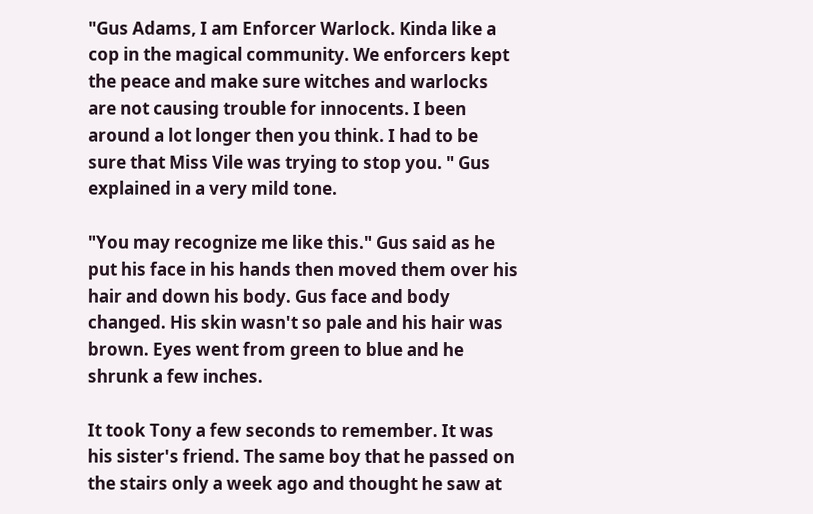"Gus Adams, I am Enforcer Warlock. Kinda like a cop in the magical community. We enforcers kept the peace and make sure witches and warlocks are not causing trouble for innocents. I been around a lot longer then you think. I had to be sure that Miss Vile was trying to stop you. " Gus explained in a very mild tone.

"You may recognize me like this." Gus said as he put his face in his hands then moved them over his hair and down his body. Gus face and body changed. His skin wasn't so pale and his hair was brown. Eyes went from green to blue and he shrunk a few inches.

It took Tony a few seconds to remember. It was his sister's friend. The same boy that he passed on the stairs only a week ago and thought he saw at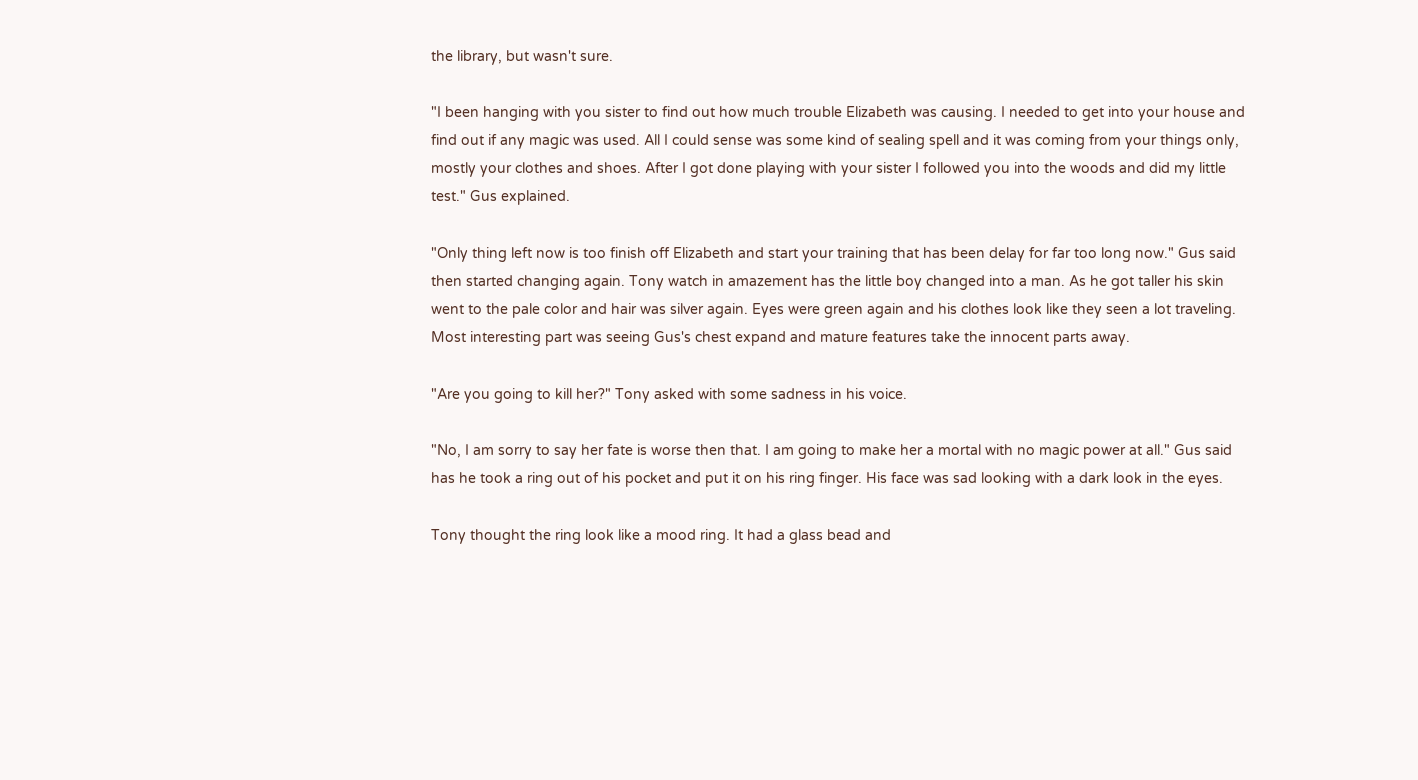the library, but wasn't sure.

"I been hanging with you sister to find out how much trouble Elizabeth was causing. I needed to get into your house and find out if any magic was used. All I could sense was some kind of sealing spell and it was coming from your things only, mostly your clothes and shoes. After I got done playing with your sister I followed you into the woods and did my little test." Gus explained.

"Only thing left now is too finish off Elizabeth and start your training that has been delay for far too long now." Gus said then started changing again. Tony watch in amazement has the little boy changed into a man. As he got taller his skin went to the pale color and hair was silver again. Eyes were green again and his clothes look like they seen a lot traveling. Most interesting part was seeing Gus's chest expand and mature features take the innocent parts away.

"Are you going to kill her?" Tony asked with some sadness in his voice.

"No, I am sorry to say her fate is worse then that. I am going to make her a mortal with no magic power at all." Gus said has he took a ring out of his pocket and put it on his ring finger. His face was sad looking with a dark look in the eyes.

Tony thought the ring look like a mood ring. It had a glass bead and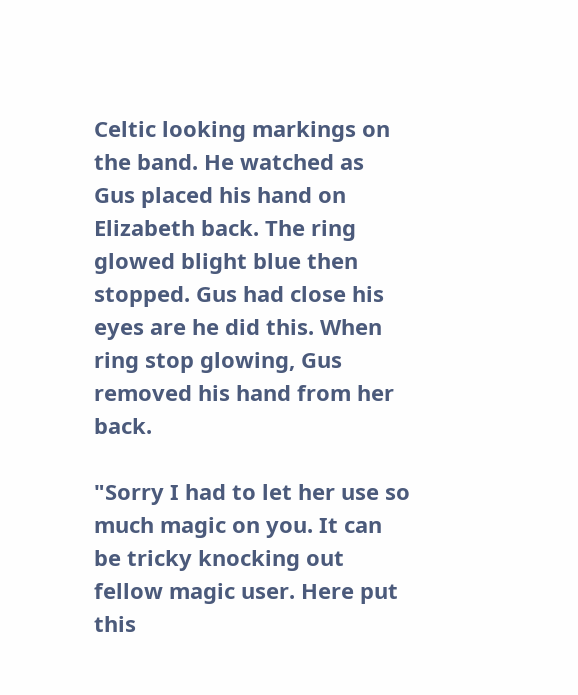Celtic looking markings on the band. He watched as Gus placed his hand on Elizabeth back. The ring glowed blight blue then stopped. Gus had close his eyes are he did this. When ring stop glowing, Gus removed his hand from her back.

"Sorry I had to let her use so much magic on you. It can be tricky knocking out fellow magic user. Here put this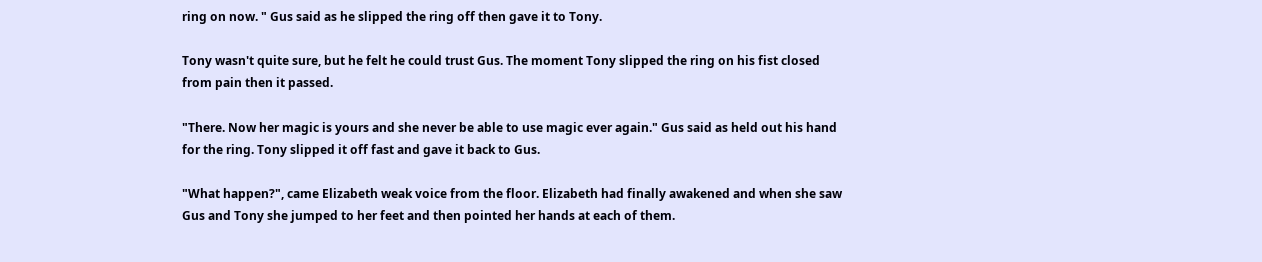ring on now. " Gus said as he slipped the ring off then gave it to Tony.

Tony wasn't quite sure, but he felt he could trust Gus. The moment Tony slipped the ring on his fist closed from pain then it passed.

"There. Now her magic is yours and she never be able to use magic ever again." Gus said as held out his hand for the ring. Tony slipped it off fast and gave it back to Gus.

"What happen?", came Elizabeth weak voice from the floor. Elizabeth had finally awakened and when she saw Gus and Tony she jumped to her feet and then pointed her hands at each of them.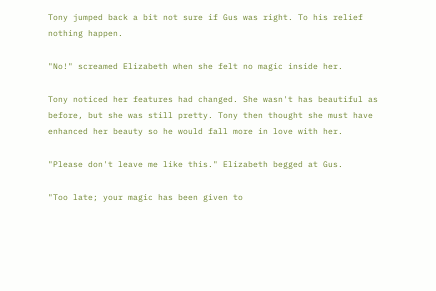Tony jumped back a bit not sure if Gus was right. To his relief nothing happen.

"No!" screamed Elizabeth when she felt no magic inside her.

Tony noticed her features had changed. She wasn't has beautiful as before, but she was still pretty. Tony then thought she must have enhanced her beauty so he would fall more in love with her.

"Please don't leave me like this." Elizabeth begged at Gus.

"Too late; your magic has been given to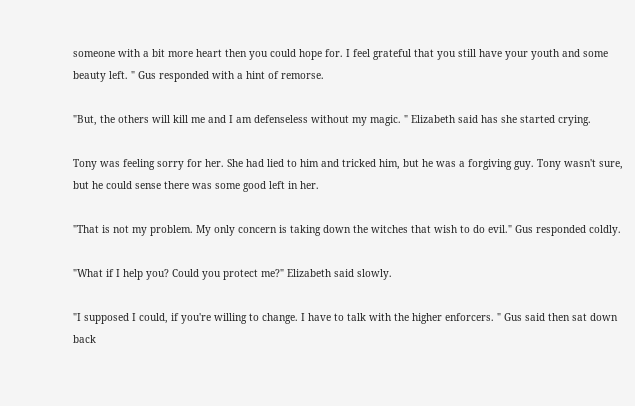someone with a bit more heart then you could hope for. I feel grateful that you still have your youth and some beauty left. " Gus responded with a hint of remorse.

"But, the others will kill me and I am defenseless without my magic. " Elizabeth said has she started crying.

Tony was feeling sorry for her. She had lied to him and tricked him, but he was a forgiving guy. Tony wasn't sure, but he could sense there was some good left in her.

"That is not my problem. My only concern is taking down the witches that wish to do evil." Gus responded coldly.

"What if I help you? Could you protect me?" Elizabeth said slowly.

"I supposed I could, if you're willing to change. I have to talk with the higher enforcers. " Gus said then sat down back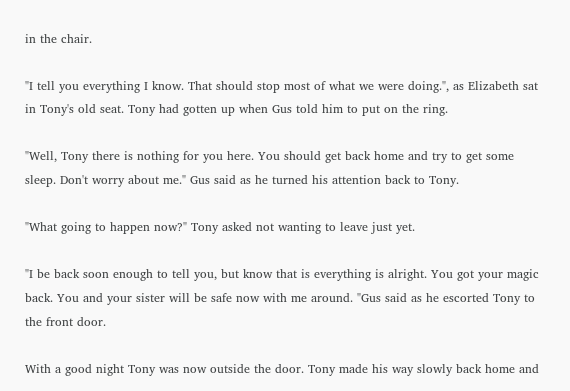in the chair.

"I tell you everything I know. That should stop most of what we were doing.", as Elizabeth sat in Tony's old seat. Tony had gotten up when Gus told him to put on the ring.

"Well, Tony there is nothing for you here. You should get back home and try to get some sleep. Don't worry about me." Gus said as he turned his attention back to Tony.

"What going to happen now?" Tony asked not wanting to leave just yet.

"I be back soon enough to tell you, but know that is everything is alright. You got your magic back. You and your sister will be safe now with me around. "Gus said as he escorted Tony to the front door.

With a good night Tony was now outside the door. Tony made his way slowly back home and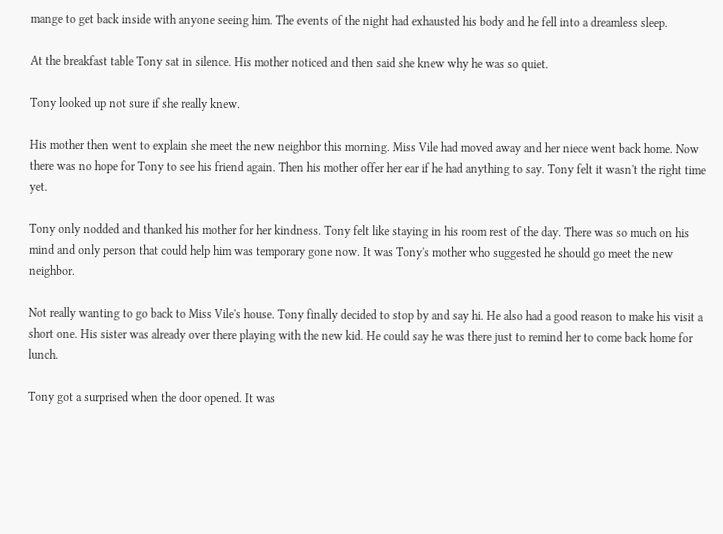mange to get back inside with anyone seeing him. The events of the night had exhausted his body and he fell into a dreamless sleep.

At the breakfast table Tony sat in silence. His mother noticed and then said she knew why he was so quiet.

Tony looked up not sure if she really knew.

His mother then went to explain she meet the new neighbor this morning. Miss Vile had moved away and her niece went back home. Now there was no hope for Tony to see his friend again. Then his mother offer her ear if he had anything to say. Tony felt it wasn't the right time yet.

Tony only nodded and thanked his mother for her kindness. Tony felt like staying in his room rest of the day. There was so much on his mind and only person that could help him was temporary gone now. It was Tony's mother who suggested he should go meet the new neighbor.

Not really wanting to go back to Miss Vile's house. Tony finally decided to stop by and say hi. He also had a good reason to make his visit a short one. His sister was already over there playing with the new kid. He could say he was there just to remind her to come back home for lunch.

Tony got a surprised when the door opened. It was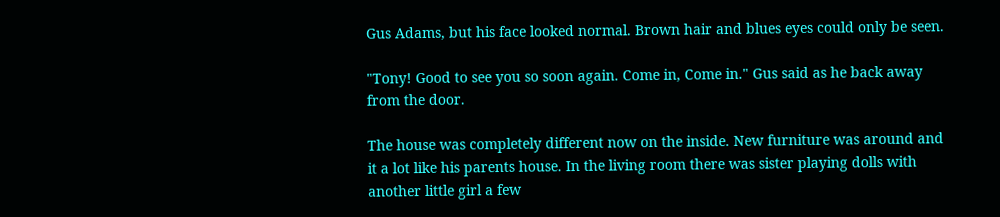Gus Adams, but his face looked normal. Brown hair and blues eyes could only be seen.

"Tony! Good to see you so soon again. Come in, Come in." Gus said as he back away from the door.

The house was completely different now on the inside. New furniture was around and it a lot like his parents house. In the living room there was sister playing dolls with another little girl a few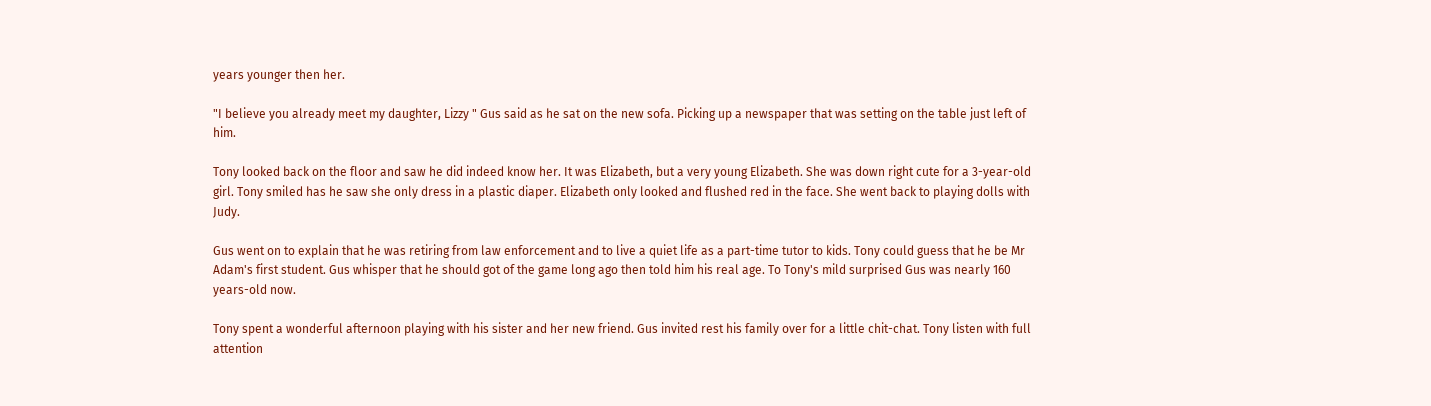years younger then her.

"I believe you already meet my daughter, Lizzy " Gus said as he sat on the new sofa. Picking up a newspaper that was setting on the table just left of him.

Tony looked back on the floor and saw he did indeed know her. It was Elizabeth, but a very young Elizabeth. She was down right cute for a 3-year-old girl. Tony smiled has he saw she only dress in a plastic diaper. Elizabeth only looked and flushed red in the face. She went back to playing dolls with Judy.

Gus went on to explain that he was retiring from law enforcement and to live a quiet life as a part-time tutor to kids. Tony could guess that he be Mr Adam's first student. Gus whisper that he should got of the game long ago then told him his real age. To Tony's mild surprised Gus was nearly 160 years-old now.

Tony spent a wonderful afternoon playing with his sister and her new friend. Gus invited rest his family over for a little chit-chat. Tony listen with full attention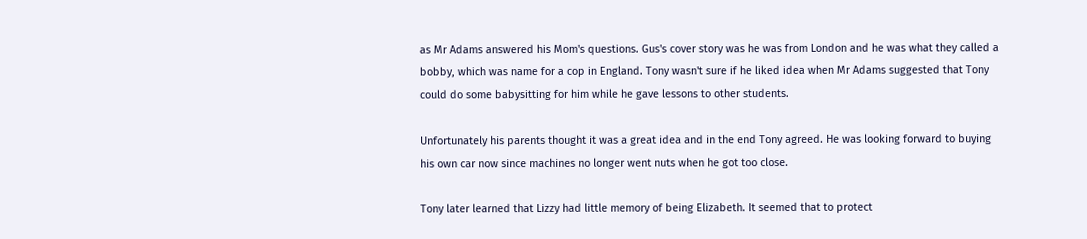as Mr Adams answered his Mom's questions. Gus's cover story was he was from London and he was what they called a bobby, which was name for a cop in England. Tony wasn't sure if he liked idea when Mr Adams suggested that Tony could do some babysitting for him while he gave lessons to other students.

Unfortunately his parents thought it was a great idea and in the end Tony agreed. He was looking forward to buying his own car now since machines no longer went nuts when he got too close.

Tony later learned that Lizzy had little memory of being Elizabeth. It seemed that to protect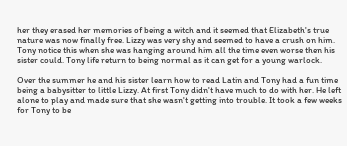her they erased her memories of being a witch and it seemed that Elizabeth's true nature was now finally free. Lizzy was very shy and seemed to have a crush on him. Tony notice this when she was hanging around him all the time even worse then his sister could. Tony life return to being normal as it can get for a young warlock.

Over the summer he and his sister learn how to read Latin and Tony had a fun time being a babysitter to little Lizzy. At first Tony didn't have much to do with her. He left alone to play and made sure that she wasn't getting into trouble. It took a few weeks for Tony to be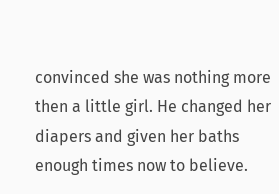convinced she was nothing more then a little girl. He changed her diapers and given her baths enough times now to believe.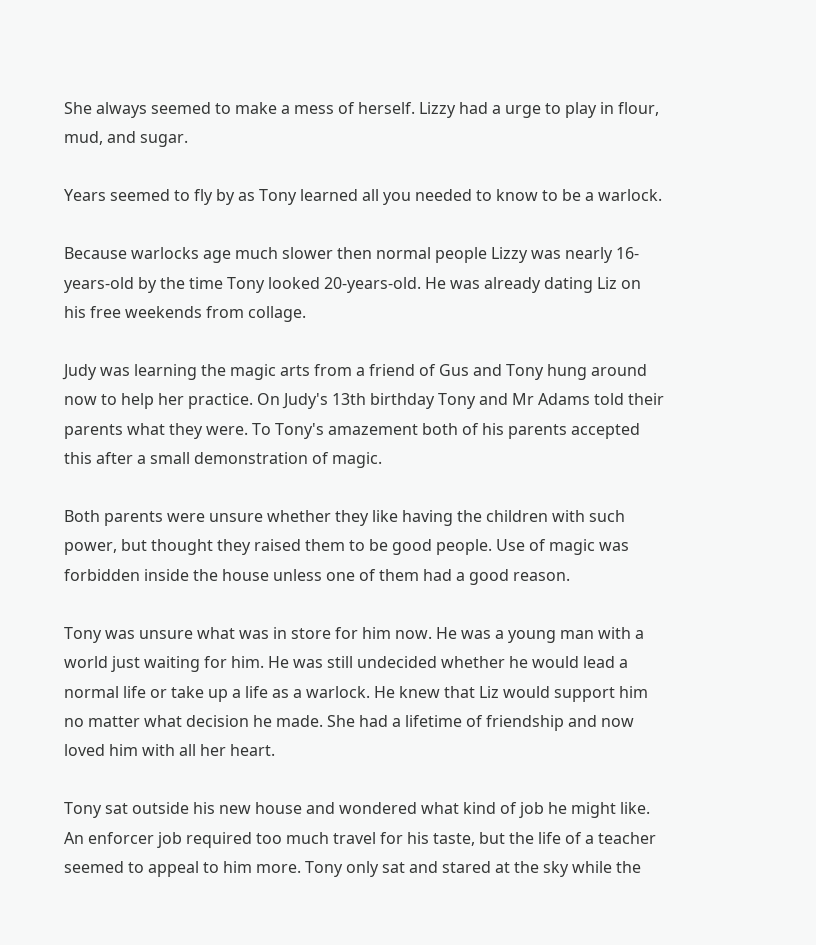She always seemed to make a mess of herself. Lizzy had a urge to play in flour, mud, and sugar.

Years seemed to fly by as Tony learned all you needed to know to be a warlock.

Because warlocks age much slower then normal people Lizzy was nearly 16-years-old by the time Tony looked 20-years-old. He was already dating Liz on his free weekends from collage.

Judy was learning the magic arts from a friend of Gus and Tony hung around now to help her practice. On Judy's 13th birthday Tony and Mr Adams told their parents what they were. To Tony's amazement both of his parents accepted this after a small demonstration of magic.

Both parents were unsure whether they like having the children with such power, but thought they raised them to be good people. Use of magic was forbidden inside the house unless one of them had a good reason.

Tony was unsure what was in store for him now. He was a young man with a world just waiting for him. He was still undecided whether he would lead a normal life or take up a life as a warlock. He knew that Liz would support him no matter what decision he made. She had a lifetime of friendship and now loved him with all her heart.

Tony sat outside his new house and wondered what kind of job he might like. An enforcer job required too much travel for his taste, but the life of a teacher seemed to appeal to him more. Tony only sat and stared at the sky while the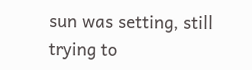sun was setting, still trying to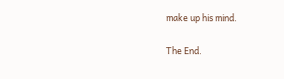make up his mind.

The End.